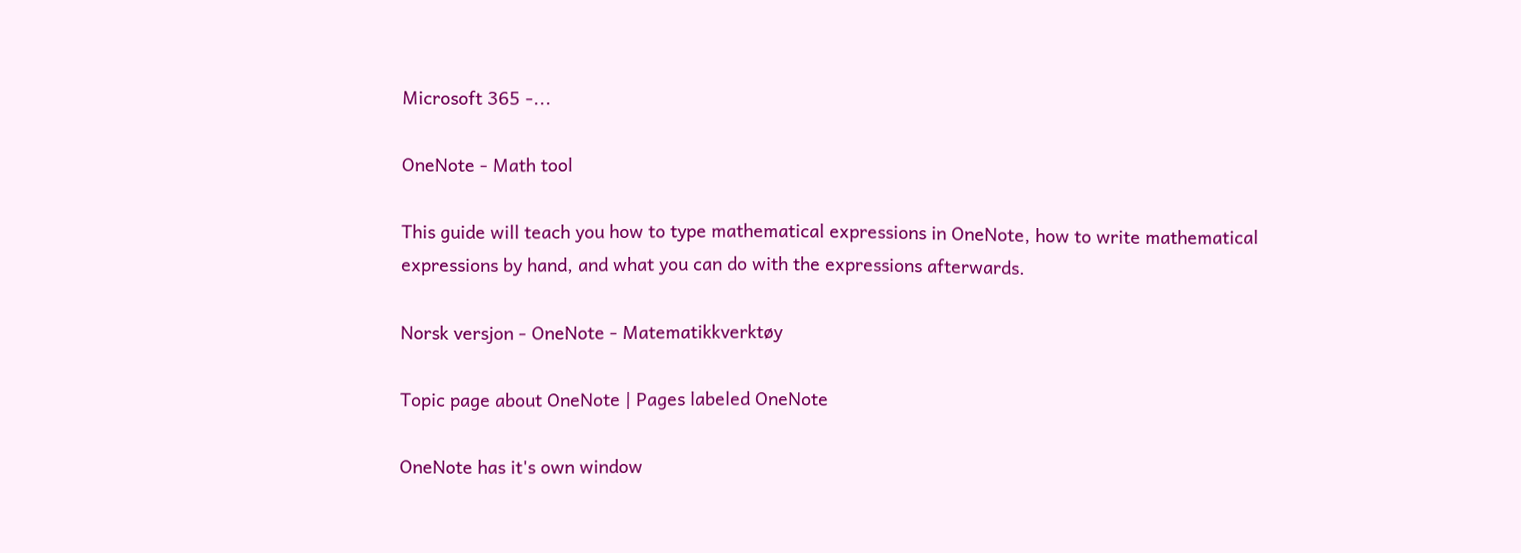Microsoft 365 -...

OneNote - Math tool

This guide will teach you how to type mathematical expressions in OneNote, how to write mathematical expressions by hand, and what you can do with the expressions afterwards.

Norsk versjon - OneNote - Matematikkverktøy

Topic page about OneNote | Pages labeled OneNote

OneNote has it's own window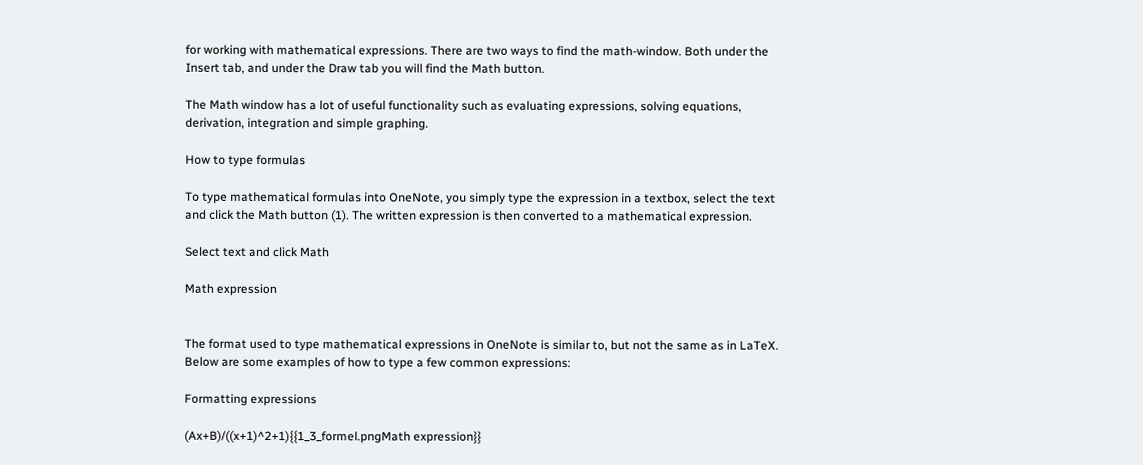for working with mathematical expressions. There are two ways to find the math-window. Both under the Insert tab, and under the Draw tab you will find the Math button.

The Math window has a lot of useful functionality such as evaluating expressions, solving equations, derivation, integration and simple graphing.

How to type formulas

To type mathematical formulas into OneNote, you simply type the expression in a textbox, select the text and click the Math button (1). The written expression is then converted to a mathematical expression.

Select text and click Math

Math expression


The format used to type mathematical expressions in OneNote is similar to, but not the same as in LaTeX. Below are some examples of how to type a few common expressions:

Formatting expressions

(Ax+B)/((x+1)^2+1){{1_3_formel.pngMath expression}}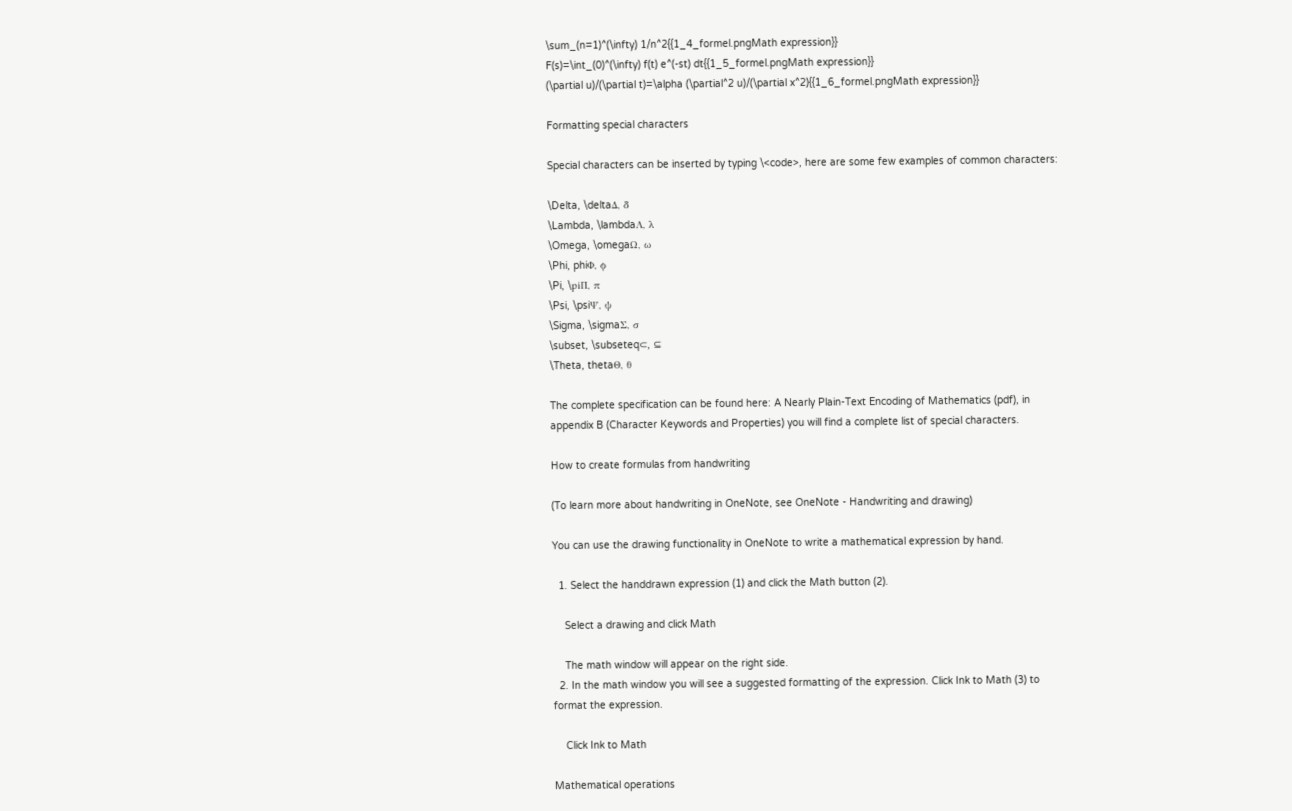\sum_(n=1)^(\infty) 1/n^2{{1_4_formel.pngMath expression}}
F(s)=\int_(0)^(\infty) f(t) e^(-st) dt{{1_5_formel.pngMath expression}}
(\partial u)/(\partial t)=\alpha (\partial^2 u)/(\partial x^2){{1_6_formel.pngMath expression}}

Formatting special characters

Special characters can be inserted by typing \<code>, here are some few examples of common characters:

\Delta, \deltaΔ, δ
\Lambda, \lambdaΛ, λ
\Omega, \omegaΩ, ω
\Phi, phiΦ, ϕ
\Pi, \piΠ, π
\Psi, \psiΨ, ψ
\Sigma, \sigmaΣ, σ
\subset, \subseteq⊂, ⊆
\Theta, thetaΘ, θ

The complete specification can be found here: A Nearly Plain-Text Encoding of Mathematics (pdf), in appendix B (Character Keywords and Properties) you will find a complete list of special characters.

How to create formulas from handwriting

(To learn more about handwriting in OneNote, see OneNote - Handwriting and drawing)

You can use the drawing functionality in OneNote to write a mathematical expression by hand.

  1. Select the handdrawn expression (1) and click the Math button (2).

    Select a drawing and click Math

    The math window will appear on the right side.
  2. In the math window you will see a suggested formatting of the expression. Click Ink to Math (3) to format the expression.

    Click Ink to Math

Mathematical operations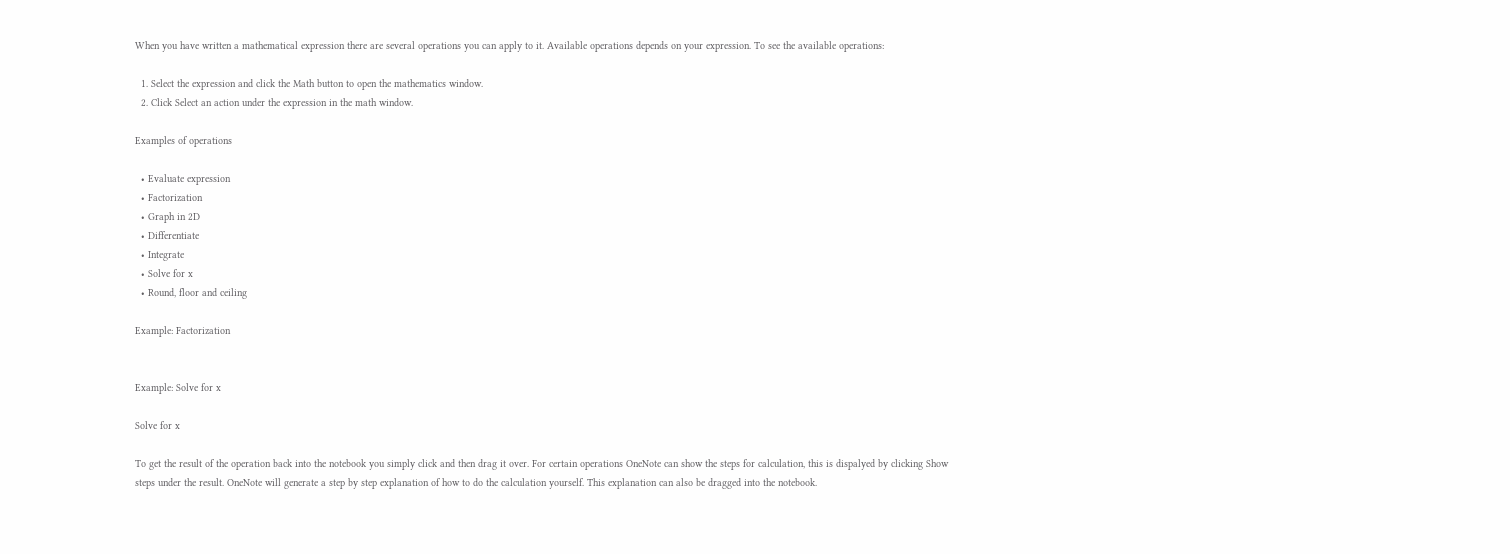When you have written a mathematical expression there are several operations you can apply to it. Available operations depends on your expression. To see the available operations:

  1. Select the expression and click the Math button to open the mathematics window.
  2. Click Select an action under the expression in the math window.

Examples of operations

  • Evaluate expression
  • Factorization
  • Graph in 2D
  • Differentiate
  • Integrate
  • Solve for x
  • Round, floor and ceiling

Example: Factorization


Example: Solve for x

Solve for x

To get the result of the operation back into the notebook you simply click and then drag it over. For certain operations OneNote can show the steps for calculation, this is dispalyed by clicking Show steps under the result. OneNote will generate a step by step explanation of how to do the calculation yourself. This explanation can also be dragged into the notebook.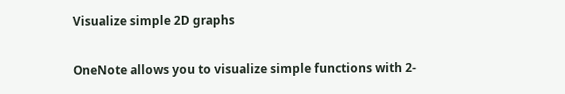Visualize simple 2D graphs

OneNote allows you to visualize simple functions with 2-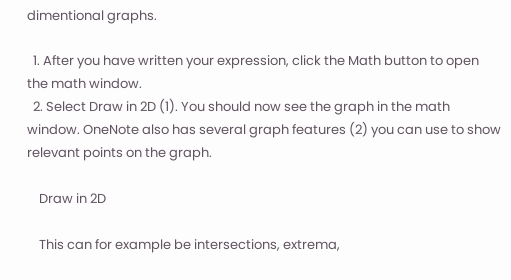dimentional graphs.

  1. After you have written your expression, click the Math button to open the math window.
  2. Select Draw in 2D (1). You should now see the graph in the math window. OneNote also has several graph features (2) you can use to show relevant points on the graph.

    Draw in 2D

    This can for example be intersections, extrema,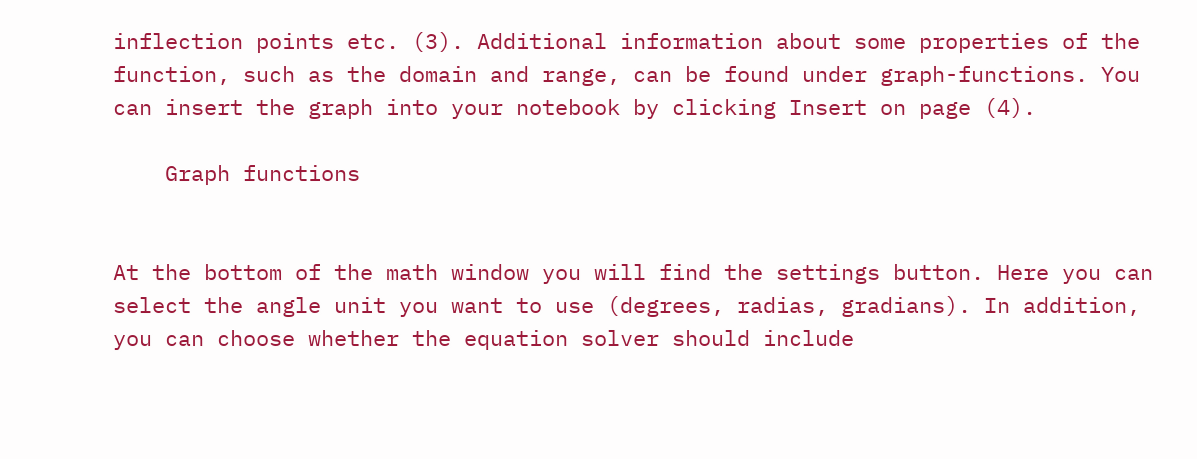inflection points etc. (3). Additional information about some properties of the function, such as the domain and range, can be found under graph-functions. You can insert the graph into your notebook by clicking Insert on page (4).

    Graph functions


At the bottom of the math window you will find the settings button. Here you can select the angle unit you want to use (degrees, radias, gradians). In addition, you can choose whether the equation solver should include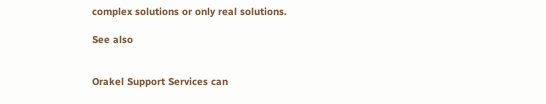complex solutions or only real solutions.

See also


Orakel Support Services can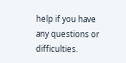help if you have any questions or difficulties.